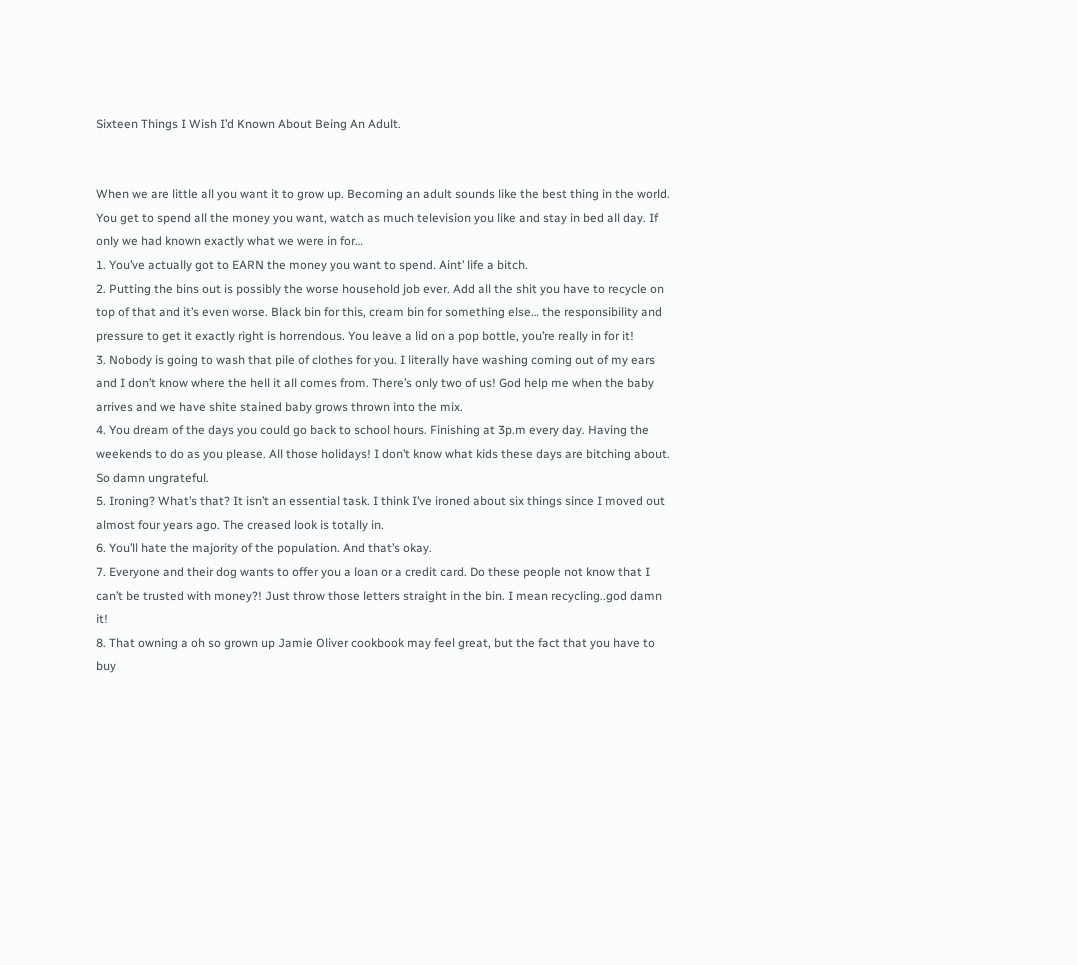Sixteen Things I Wish I’d Known About Being An Adult.


When we are little all you want it to grow up. Becoming an adult sounds like the best thing in the world. You get to spend all the money you want, watch as much television you like and stay in bed all day. If only we had known exactly what we were in for…
1. You’ve actually got to EARN the money you want to spend. Aint’ life a bitch.
2. Putting the bins out is possibly the worse household job ever. Add all the shit you have to recycle on top of that and it’s even worse. Black bin for this, cream bin for something else… the responsibility and pressure to get it exactly right is horrendous. You leave a lid on a pop bottle, you’re really in for it!
3. Nobody is going to wash that pile of clothes for you. I literally have washing coming out of my ears and I don’t know where the hell it all comes from. There’s only two of us! God help me when the baby arrives and we have shite stained baby grows thrown into the mix.
4. You dream of the days you could go back to school hours. Finishing at 3p.m every day. Having the weekends to do as you please. All those holidays! I don’t know what kids these days are bitching about. So damn ungrateful.
5. Ironing? What’s that? It isn’t an essential task. I think I’ve ironed about six things since I moved out almost four years ago. The creased look is totally in.
6. You’ll hate the majority of the population. And that’s okay.
7. Everyone and their dog wants to offer you a loan or a credit card. Do these people not know that I can’t be trusted with money?! Just throw those letters straight in the bin. I mean recycling..god damn it!
8. That owning a oh so grown up Jamie Oliver cookbook may feel great, but the fact that you have to buy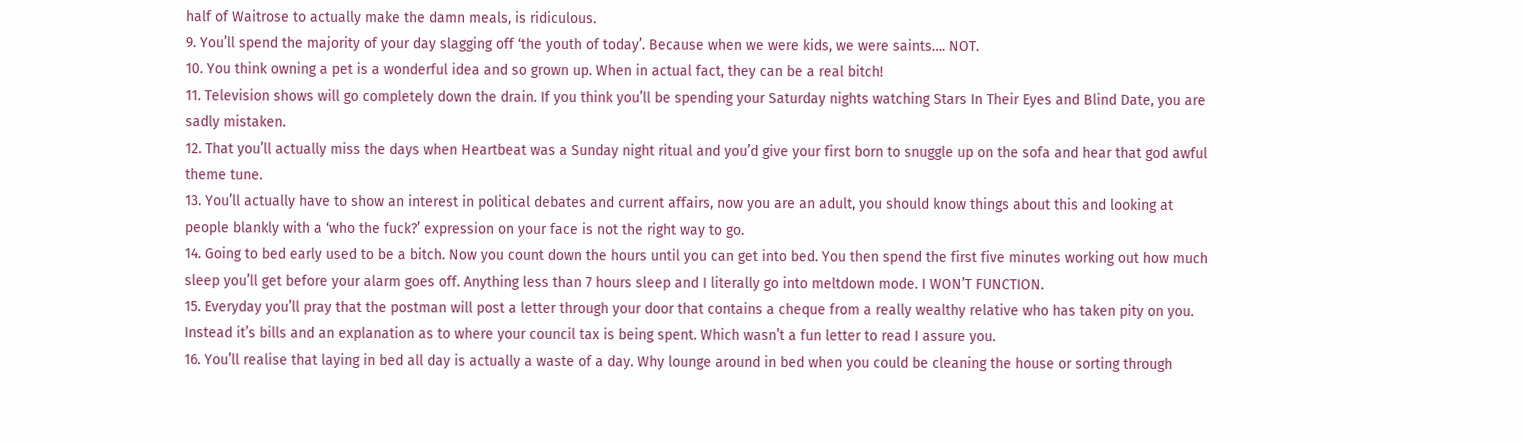half of Waitrose to actually make the damn meals, is ridiculous.
9. You’ll spend the majority of your day slagging off ‘the youth of today’. Because when we were kids, we were saints…. NOT.
10. You think owning a pet is a wonderful idea and so grown up. When in actual fact, they can be a real bitch!
11. Television shows will go completely down the drain. If you think you’ll be spending your Saturday nights watching Stars In Their Eyes and Blind Date, you are sadly mistaken.
12. That you’ll actually miss the days when Heartbeat was a Sunday night ritual and you’d give your first born to snuggle up on the sofa and hear that god awful theme tune.
13. You’ll actually have to show an interest in political debates and current affairs, now you are an adult, you should know things about this and looking at people blankly with a ‘who the fuck?’ expression on your face is not the right way to go.
14. Going to bed early used to be a bitch. Now you count down the hours until you can get into bed. You then spend the first five minutes working out how much sleep you’ll get before your alarm goes off. Anything less than 7 hours sleep and I literally go into meltdown mode. I WON’T FUNCTION.
15. Everyday you’ll pray that the postman will post a letter through your door that contains a cheque from a really wealthy relative who has taken pity on you. Instead it’s bills and an explanation as to where your council tax is being spent. Which wasn’t a fun letter to read I assure you.
16. You’ll realise that laying in bed all day is actually a waste of a day. Why lounge around in bed when you could be cleaning the house or sorting through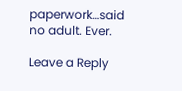paperwork…said no adult. Ever.

Leave a Reply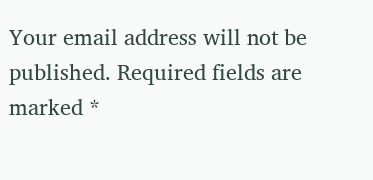Your email address will not be published. Required fields are marked *